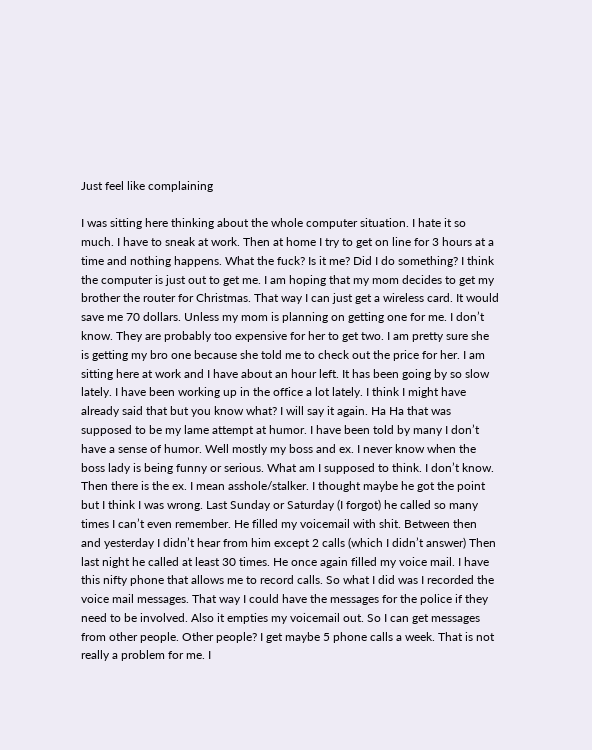Just feel like complaining

I was sitting here thinking about the whole computer situation. I hate it so much. I have to sneak at work. Then at home I try to get on line for 3 hours at a time and nothing happens. What the fuck? Is it me? Did I do something? I think the computer is just out to get me. I am hoping that my mom decides to get my brother the router for Christmas. That way I can just get a wireless card. It would save me 70 dollars. Unless my mom is planning on getting one for me. I don’t know. They are probably too expensive for her to get two. I am pretty sure she is getting my bro one because she told me to check out the price for her. I am sitting here at work and I have about an hour left. It has been going by so slow lately. I have been working up in the office a lot lately. I think I might have already said that but you know what? I will say it again. Ha Ha that was supposed to be my lame attempt at humor. I have been told by many I don’t have a sense of humor. Well mostly my boss and ex. I never know when the boss lady is being funny or serious. What am I supposed to think. I don’t know. Then there is the ex. I mean asshole/stalker. I thought maybe he got the point but I think I was wrong. Last Sunday or Saturday (I forgot) he called so many times I can’t even remember. He filled my voicemail with shit. Between then and yesterday I didn’t hear from him except 2 calls (which I didn’t answer) Then last night he called at least 30 times. He once again filled my voice mail. I have this nifty phone that allows me to record calls. So what I did was I recorded the voice mail messages. That way I could have the messages for the police if they need to be involved. Also it empties my voicemail out. So I can get messages from other people. Other people? I get maybe 5 phone calls a week. That is not really a problem for me. I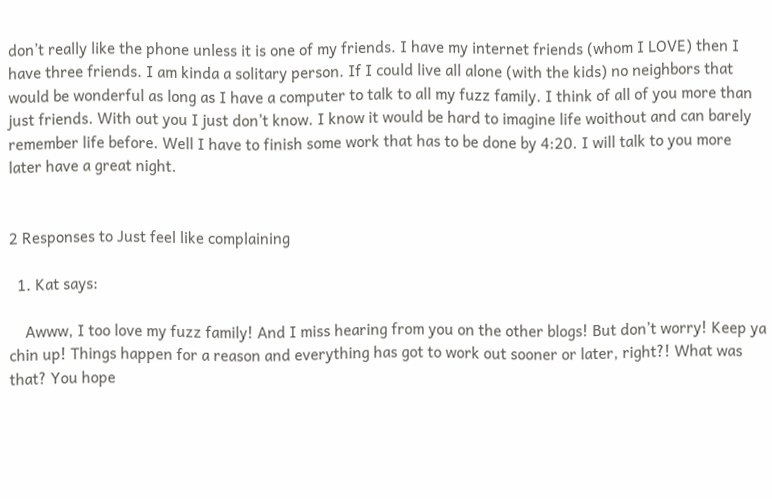don’t really like the phone unless it is one of my friends. I have my internet friends (whom I LOVE) then I have three friends. I am kinda a solitary person. If I could live all alone (with the kids) no neighbors that would be wonderful as long as I have a computer to talk to all my fuzz family. I think of all of you more than just friends. With out you I just don’t know. I know it would be hard to imagine life woithout and can barely remember life before. Well I have to finish some work that has to be done by 4:20. I will talk to you more later have a great night.


2 Responses to Just feel like complaining

  1. Kat says:

    Awww, I too love my fuzz family! And I miss hearing from you on the other blogs! But don’t worry! Keep ya chin up! Things happen for a reason and everything has got to work out sooner or later, right?! What was that? You hope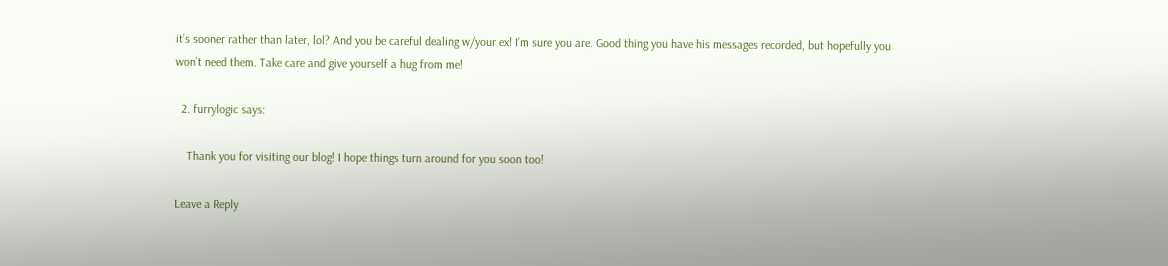it’s sooner rather than later, lol? And you be careful dealing w/your ex! I’m sure you are. Good thing you have his messages recorded, but hopefully you won’t need them. Take care and give yourself a hug from me!

  2. furrylogic says:

    Thank you for visiting our blog! I hope things turn around for you soon too!

Leave a Reply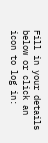Fill in your details below or click an icon to log in: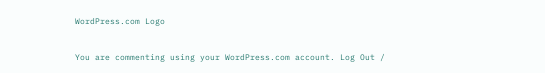WordPress.com Logo

You are commenting using your WordPress.com account. Log Out /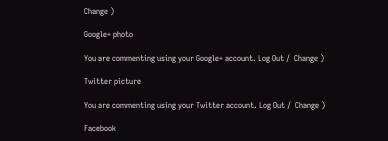Change )

Google+ photo

You are commenting using your Google+ account. Log Out /  Change )

Twitter picture

You are commenting using your Twitter account. Log Out /  Change )

Facebook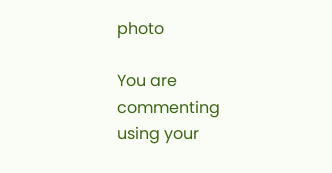photo

You are commenting using your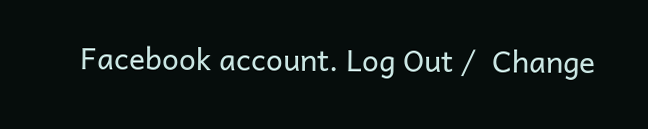Facebook account. Log Out /  Change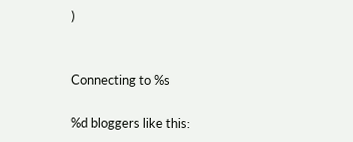)


Connecting to %s

%d bloggers like this: